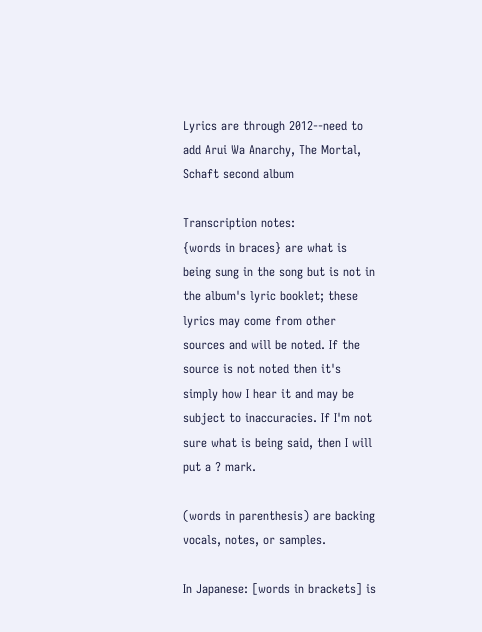Lyrics are through 2012--need to add Arui Wa Anarchy, The Mortal, Schaft second album

Transcription notes:
{words in braces} are what is being sung in the song but is not in the album's lyric booklet; these lyrics may come from other sources and will be noted. If the source is not noted then it's simply how I hear it and may be subject to inaccuracies. If I'm not sure what is being said, then I will put a ? mark.

(words in parenthesis) are backing vocals, notes, or samples.

In Japanese: [words in brackets] is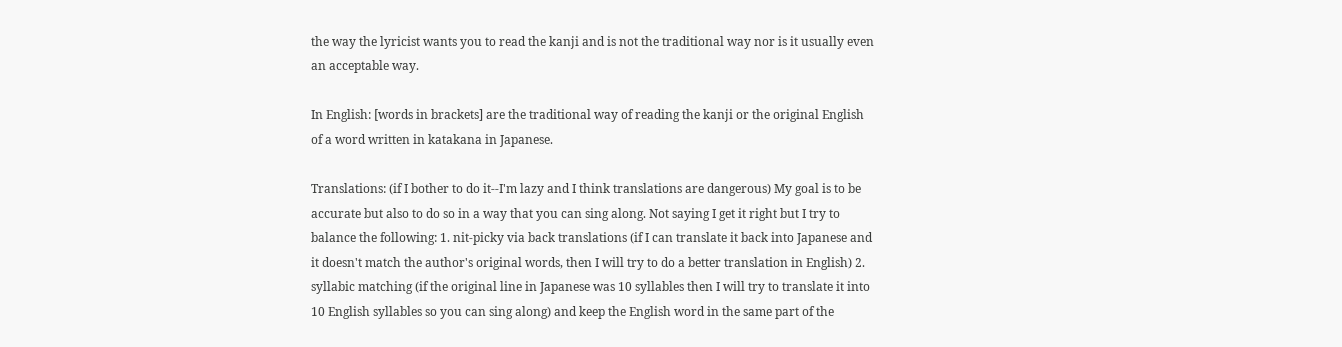the way the lyricist wants you to read the kanji and is not the traditional way nor is it usually even an acceptable way.

In English: [words in brackets] are the traditional way of reading the kanji or the original English of a word written in katakana in Japanese.

Translations: (if I bother to do it--I'm lazy and I think translations are dangerous) My goal is to be accurate but also to do so in a way that you can sing along. Not saying I get it right but I try to balance the following: 1. nit-picky via back translations (if I can translate it back into Japanese and it doesn't match the author's original words, then I will try to do a better translation in English) 2. syllabic matching (if the original line in Japanese was 10 syllables then I will try to translate it into 10 English syllables so you can sing along) and keep the English word in the same part of the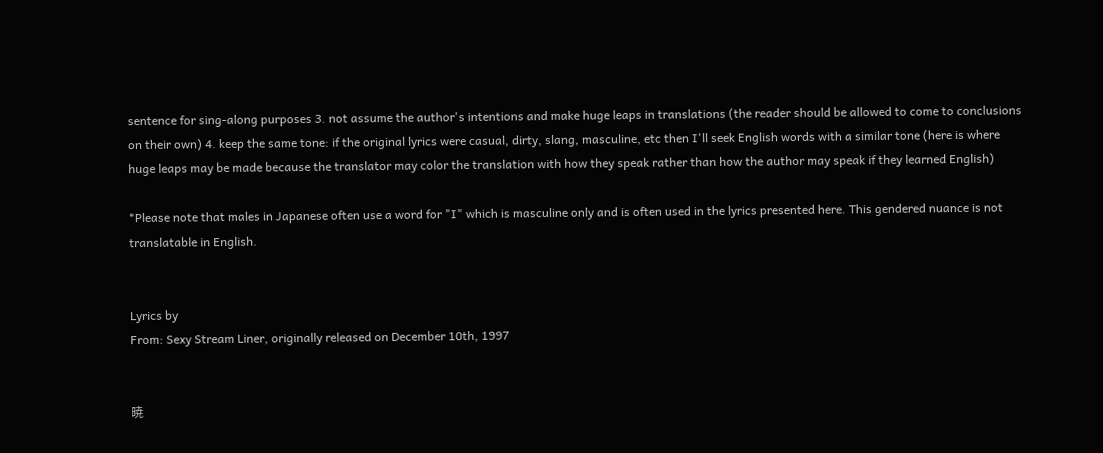sentence for sing-along purposes 3. not assume the author's intentions and make huge leaps in translations (the reader should be allowed to come to conclusions on their own) 4. keep the same tone: if the original lyrics were casual, dirty, slang, masculine, etc then I'll seek English words with a similar tone (here is where huge leaps may be made because the translator may color the translation with how they speak rather than how the author may speak if they learned English)

*Please note that males in Japanese often use a word for "I" which is masculine only and is often used in the lyrics presented here. This gendered nuance is not translatable in English.


Lyrics by
From: Sexy Stream Liner, originally released on December 10th, 1997


暁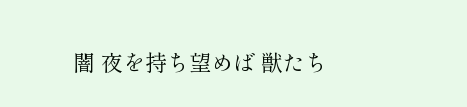闇 夜を持ち望めば 獣たち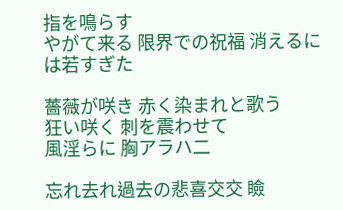指を鳴らす
やがて来る 限界での祝福 消えるには若すぎた

薔薇が咲き 赤く染まれと歌う
狂い咲く 刺を震わせて
風淫らに 胸アラハ二

忘れ去れ過去の悲喜交交 瞼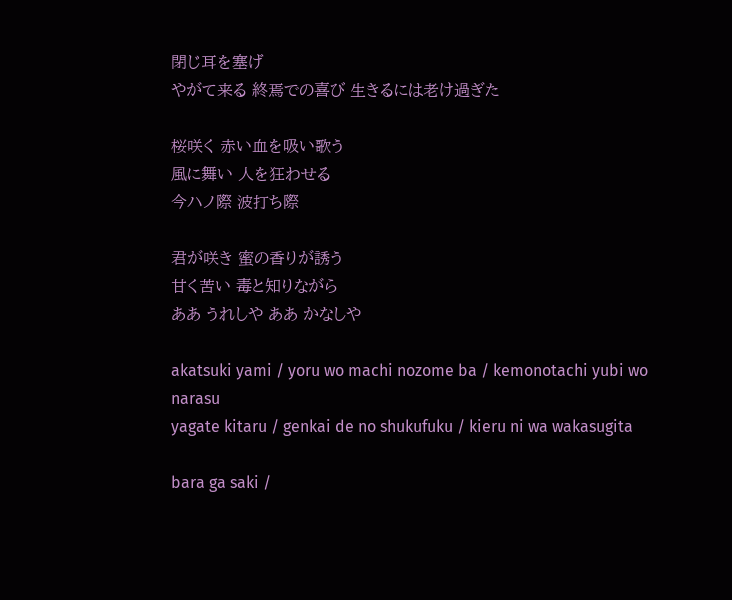閉じ耳を塞げ
やがて来る 終焉での喜び 生きるには老け過ぎた

桜咲く 赤い血を吸い歌う
風に舞い 人を狂わせる
今ハノ際 波打ち際

君が咲き 蜜の香りが誘う
甘く苦い 毒と知りながら
ああ うれしや ああ かなしや

akatsuki yami / yoru wo machi nozome ba / kemonotachi yubi wo narasu
yagate kitaru / genkai de no shukufuku / kieru ni wa wakasugita

bara ga saki /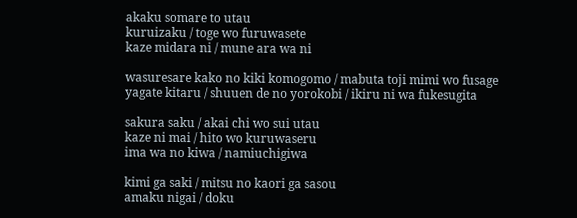akaku somare to utau
kuruizaku / toge wo furuwasete
kaze midara ni / mune ara wa ni

wasuresare kako no kiki komogomo / mabuta toji mimi wo fusage
yagate kitaru / shuuen de no yorokobi / ikiru ni wa fukesugita

sakura saku / akai chi wo sui utau
kaze ni mai / hito wo kuruwaseru
ima wa no kiwa / namiuchigiwa

kimi ga saki / mitsu no kaori ga sasou
amaku nigai / doku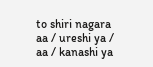to shiri nagara
aa / ureshi ya / aa / kanashi ya